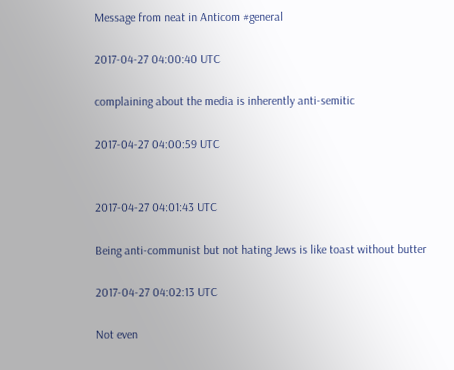Message from neat in Anticom #general

2017-04-27 04:00:40 UTC

complaining about the media is inherently anti-semitic

2017-04-27 04:00:59 UTC


2017-04-27 04:01:43 UTC

Being anti-communist but not hating Jews is like toast without butter

2017-04-27 04:02:13 UTC

Not even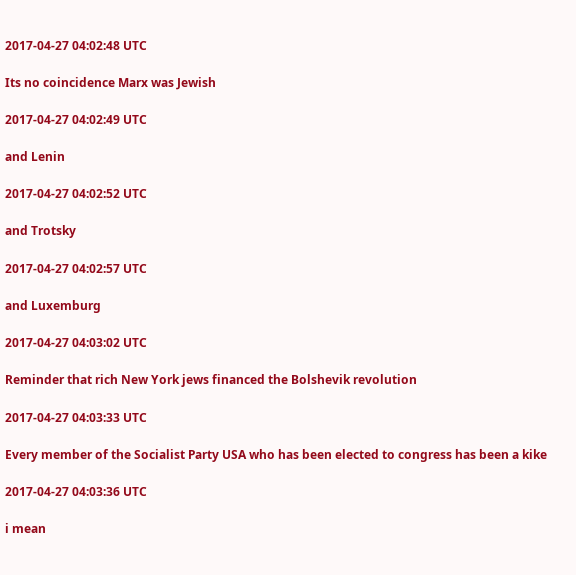2017-04-27 04:02:48 UTC

Its no coincidence Marx was Jewish

2017-04-27 04:02:49 UTC

and Lenin

2017-04-27 04:02:52 UTC

and Trotsky

2017-04-27 04:02:57 UTC

and Luxemburg

2017-04-27 04:03:02 UTC

Reminder that rich New York jews financed the Bolshevik revolution

2017-04-27 04:03:33 UTC

Every member of the Socialist Party USA who has been elected to congress has been a kike

2017-04-27 04:03:36 UTC

i mean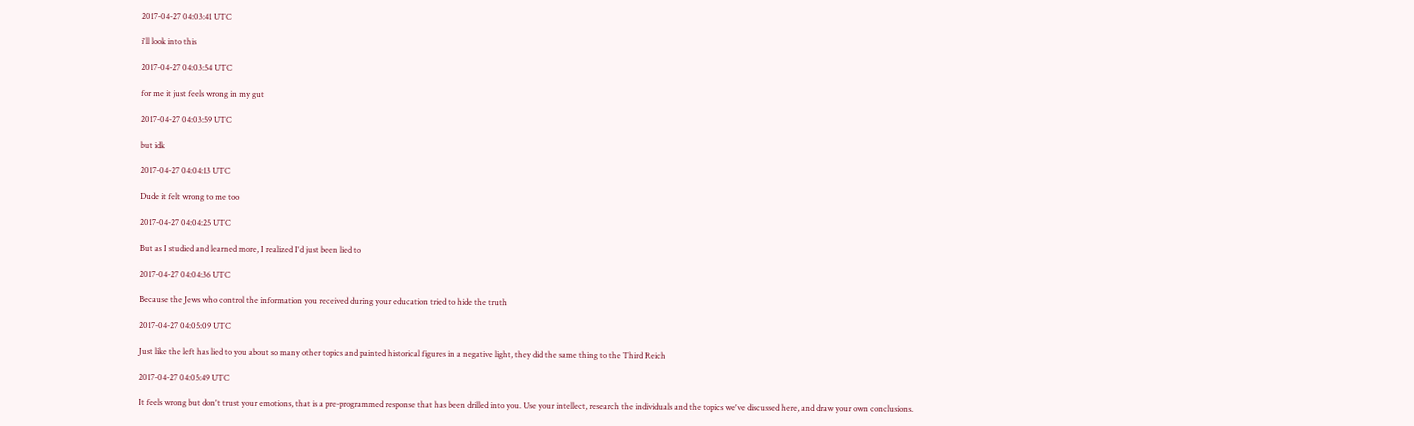2017-04-27 04:03:41 UTC

i'll look into this

2017-04-27 04:03:54 UTC

for me it just feels wrong in my gut

2017-04-27 04:03:59 UTC

but idk

2017-04-27 04:04:13 UTC

Dude it felt wrong to me too

2017-04-27 04:04:25 UTC

But as I studied and learned more, I realized I'd just been lied to

2017-04-27 04:04:36 UTC

Because the Jews who control the information you received during your education tried to hide the truth

2017-04-27 04:05:09 UTC

Just like the left has lied to you about so many other topics and painted historical figures in a negative light, they did the same thing to the Third Reich

2017-04-27 04:05:49 UTC

It feels wrong but don't trust your emotions, that is a pre-programmed response that has been drilled into you. Use your intellect, research the individuals and the topics we've discussed here, and draw your own conclusions.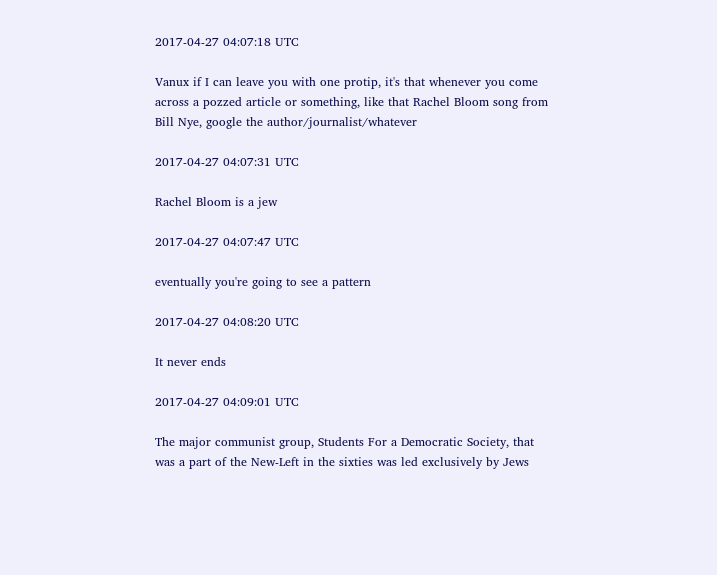2017-04-27 04:07:18 UTC

Vanux if I can leave you with one protip, it's that whenever you come across a pozzed article or something, like that Rachel Bloom song from Bill Nye, google the author/journalist/whatever

2017-04-27 04:07:31 UTC

Rachel Bloom is a jew

2017-04-27 04:07:47 UTC

eventually you're going to see a pattern

2017-04-27 04:08:20 UTC

It never ends

2017-04-27 04:09:01 UTC

The major communist group, Students For a Democratic Society, that was a part of the New-Left in the sixties was led exclusively by Jews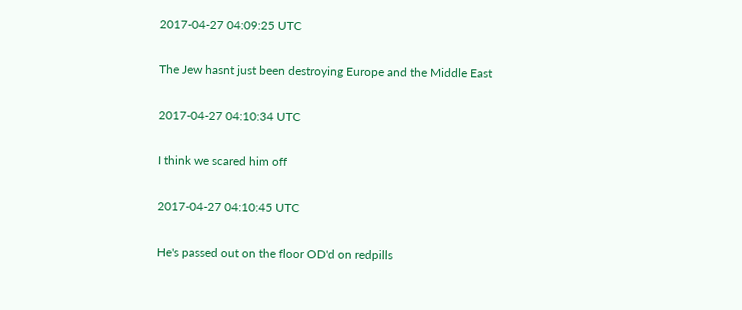2017-04-27 04:09:25 UTC

The Jew hasnt just been destroying Europe and the Middle East

2017-04-27 04:10:34 UTC

I think we scared him off

2017-04-27 04:10:45 UTC

He's passed out on the floor OD'd on redpills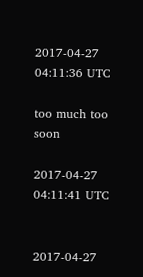2017-04-27 04:11:36 UTC

too much too soon

2017-04-27 04:11:41 UTC


2017-04-27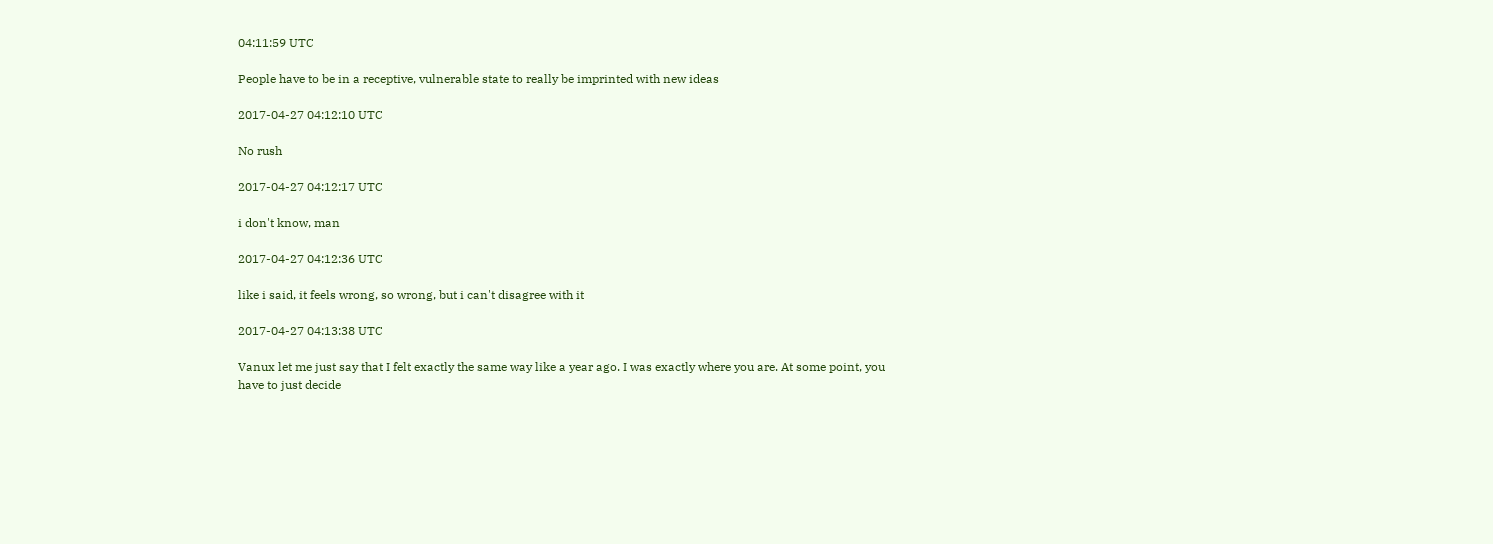04:11:59 UTC

People have to be in a receptive, vulnerable state to really be imprinted with new ideas

2017-04-27 04:12:10 UTC

No rush

2017-04-27 04:12:17 UTC

i don't know, man

2017-04-27 04:12:36 UTC

like i said, it feels wrong, so wrong, but i can't disagree with it

2017-04-27 04:13:38 UTC

Vanux let me just say that I felt exactly the same way like a year ago. I was exactly where you are. At some point, you have to just decide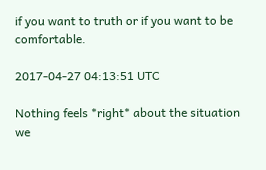if you want to truth or if you want to be comfortable.

2017-04-27 04:13:51 UTC

Nothing feels *right* about the situation we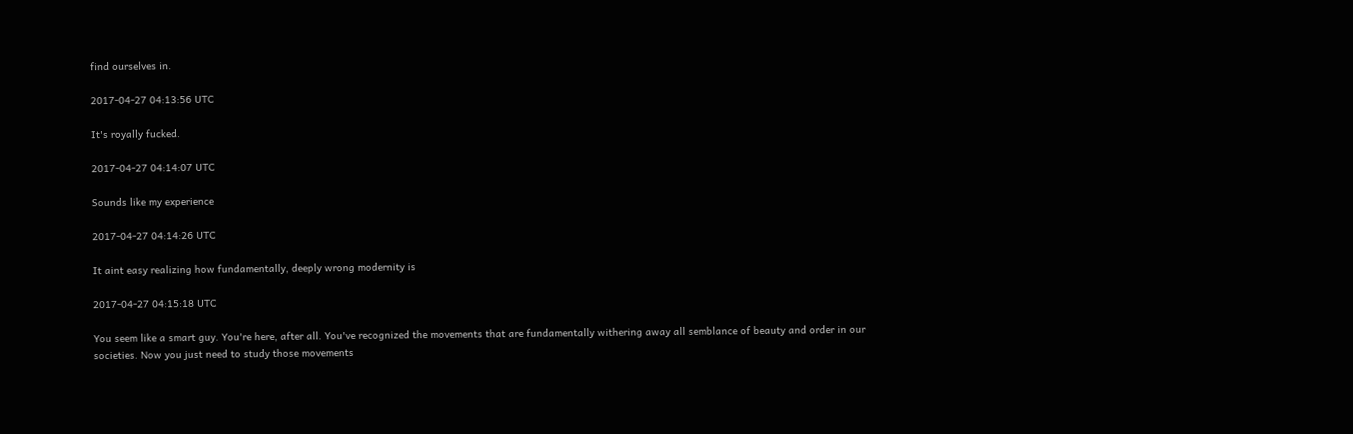find ourselves in.

2017-04-27 04:13:56 UTC

It's royally fucked.

2017-04-27 04:14:07 UTC

Sounds like my experience

2017-04-27 04:14:26 UTC

It aint easy realizing how fundamentally, deeply wrong modernity is

2017-04-27 04:15:18 UTC

You seem like a smart guy. You're here, after all. You've recognized the movements that are fundamentally withering away all semblance of beauty and order in our societies. Now you just need to study those movements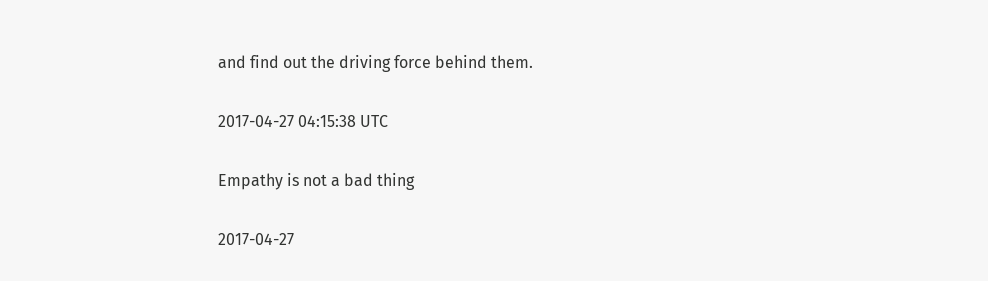and find out the driving force behind them.

2017-04-27 04:15:38 UTC

Empathy is not a bad thing

2017-04-27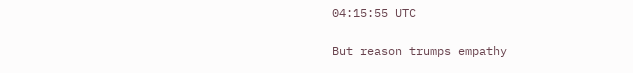04:15:55 UTC

But reason trumps empathy